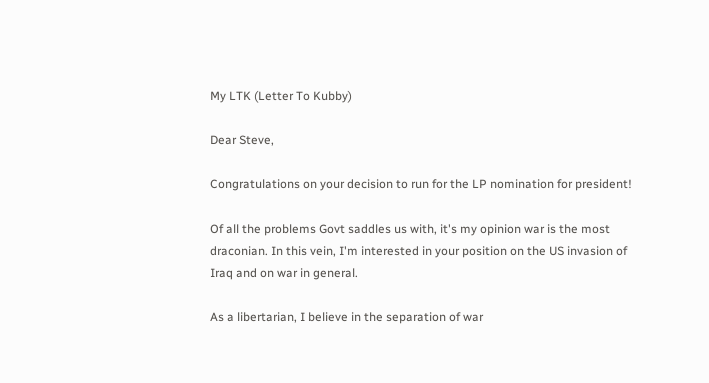My LTK (Letter To Kubby)

Dear Steve,

Congratulations on your decision to run for the LP nomination for president!

Of all the problems Govt saddles us with, it's my opinion war is the most draconian. In this vein, I'm interested in your position on the US invasion of Iraq and on war in general.

As a libertarian, I believe in the separation of war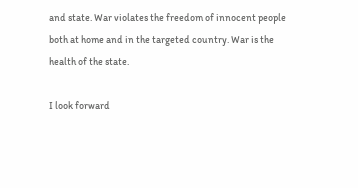and state. War violates the freedom of innocent people both at home and in the targeted country. War is the health of the state.

I look forward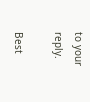to your reply.

Best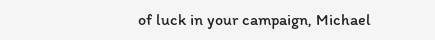of luck in your campaign, Michael